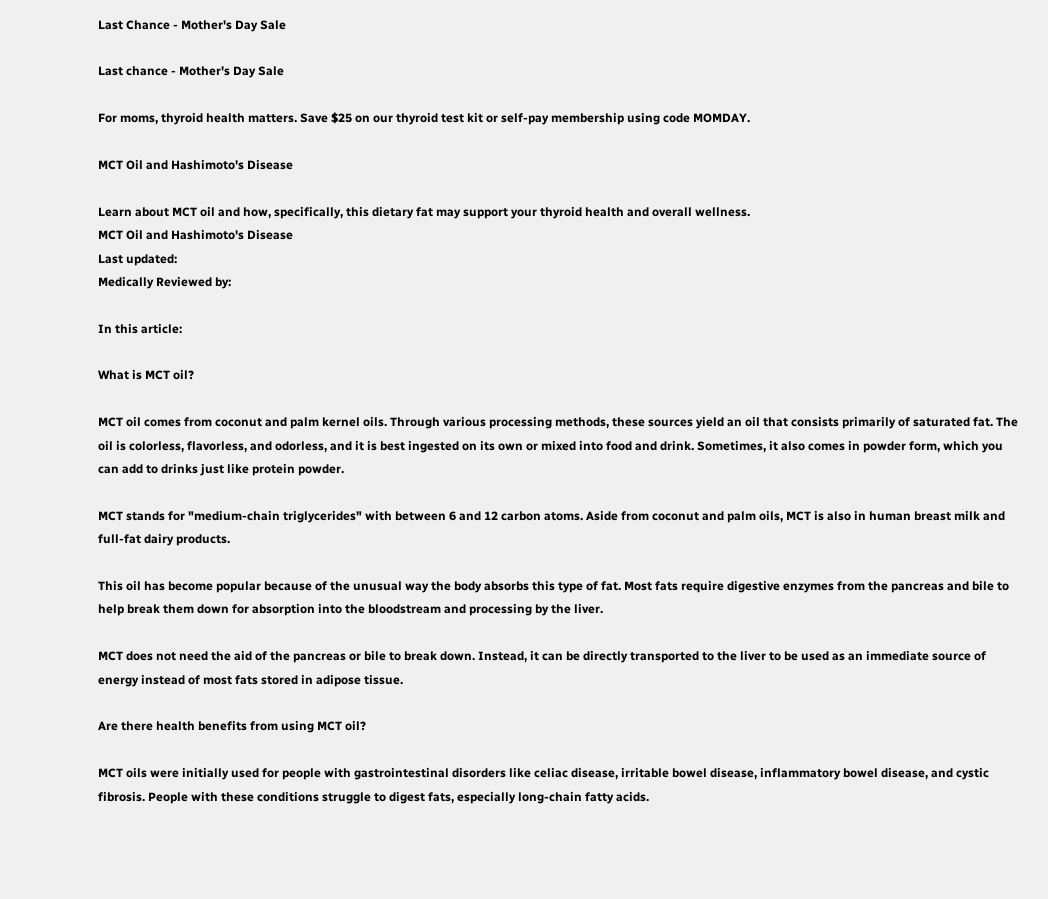Last Chance - Mother's Day Sale

Last chance - Mother's Day Sale

For moms, thyroid health matters. Save $25 on our thyroid test kit or self-pay membership using code MOMDAY.

MCT Oil and Hashimoto's Disease

Learn about MCT oil and how, specifically, this dietary fat may support your thyroid health and overall wellness.
MCT Oil and Hashimoto's Disease
Last updated:
Medically Reviewed by:

In this article:

What is MCT oil?

MCT oil comes from coconut and palm kernel oils. Through various processing methods, these sources yield an oil that consists primarily of saturated fat. The oil is colorless, flavorless, and odorless, and it is best ingested on its own or mixed into food and drink. Sometimes, it also comes in powder form, which you can add to drinks just like protein powder.

MCT stands for "medium-chain triglycerides" with between 6 and 12 carbon atoms. Aside from coconut and palm oils, MCT is also in human breast milk and full-fat dairy products.

This oil has become popular because of the unusual way the body absorbs this type of fat. Most fats require digestive enzymes from the pancreas and bile to help break them down for absorption into the bloodstream and processing by the liver.

MCT does not need the aid of the pancreas or bile to break down. Instead, it can be directly transported to the liver to be used as an immediate source of energy instead of most fats stored in adipose tissue.

Are there health benefits from using MCT oil?

MCT oils were initially used for people with gastrointestinal disorders like celiac disease, irritable bowel disease, inflammatory bowel disease, and cystic fibrosis. People with these conditions struggle to digest fats, especially long-chain fatty acids.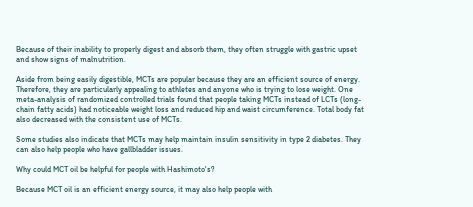Because of their inability to properly digest and absorb them, they often struggle with gastric upset and show signs of malnutrition.

Aside from being easily digestible, MCTs are popular because they are an efficient source of energy. Therefore, they are particularly appealing to athletes and anyone who is trying to lose weight. One meta-analysis of randomized controlled trials found that people taking MCTs instead of LCTs (long-chain fatty acids) had noticeable weight loss and reduced hip and waist circumference. Total body fat also decreased with the consistent use of MCTs.

Some studies also indicate that MCTs may help maintain insulin sensitivity in type 2 diabetes. They can also help people who have gallbladder issues.

Why could MCT oil be helpful for people with Hashimoto's?

Because MCT oil is an efficient energy source, it may also help people with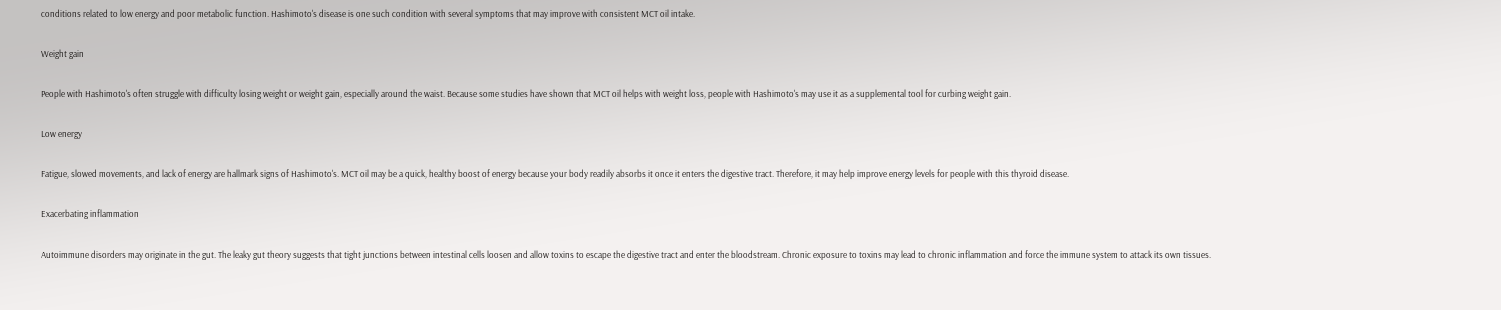conditions related to low energy and poor metabolic function. Hashimoto's disease is one such condition with several symptoms that may improve with consistent MCT oil intake.

Weight gain

People with Hashimoto's often struggle with difficulty losing weight or weight gain, especially around the waist. Because some studies have shown that MCT oil helps with weight loss, people with Hashimoto's may use it as a supplemental tool for curbing weight gain.

Low energy

Fatigue, slowed movements, and lack of energy are hallmark signs of Hashimoto's. MCT oil may be a quick, healthy boost of energy because your body readily absorbs it once it enters the digestive tract. Therefore, it may help improve energy levels for people with this thyroid disease.

Exacerbating inflammation

Autoimmune disorders may originate in the gut. The leaky gut theory suggests that tight junctions between intestinal cells loosen and allow toxins to escape the digestive tract and enter the bloodstream. Chronic exposure to toxins may lead to chronic inflammation and force the immune system to attack its own tissues.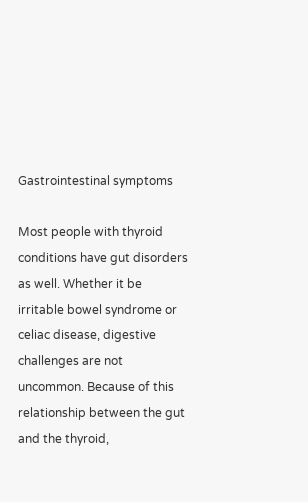Gastrointestinal symptoms

Most people with thyroid conditions have gut disorders as well. Whether it be irritable bowel syndrome or celiac disease, digestive challenges are not uncommon. Because of this relationship between the gut and the thyroid,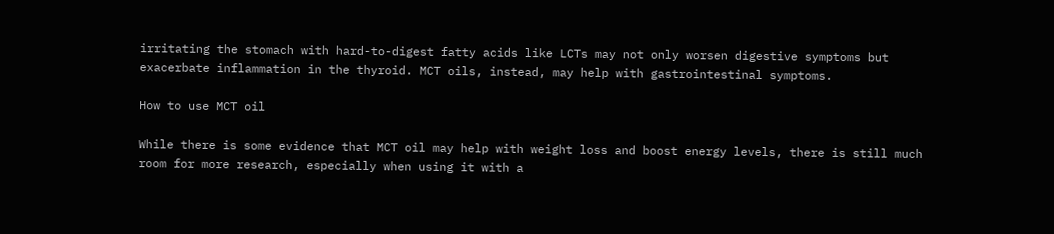irritating the stomach with hard-to-digest fatty acids like LCTs may not only worsen digestive symptoms but exacerbate inflammation in the thyroid. MCT oils, instead, may help with gastrointestinal symptoms.

How to use MCT oil

While there is some evidence that MCT oil may help with weight loss and boost energy levels, there is still much room for more research, especially when using it with a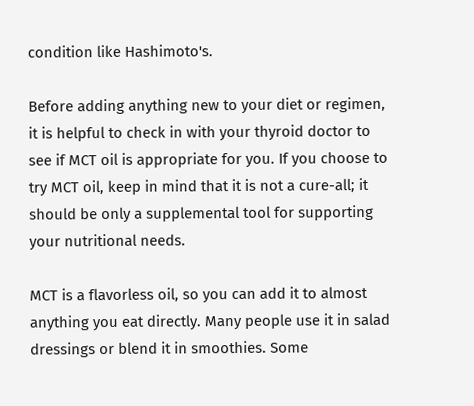condition like Hashimoto's.

Before adding anything new to your diet or regimen, it is helpful to check in with your thyroid doctor to see if MCT oil is appropriate for you. If you choose to try MCT oil, keep in mind that it is not a cure-all; it should be only a supplemental tool for supporting your nutritional needs.

MCT is a flavorless oil, so you can add it to almost anything you eat directly. Many people use it in salad dressings or blend it in smoothies. Some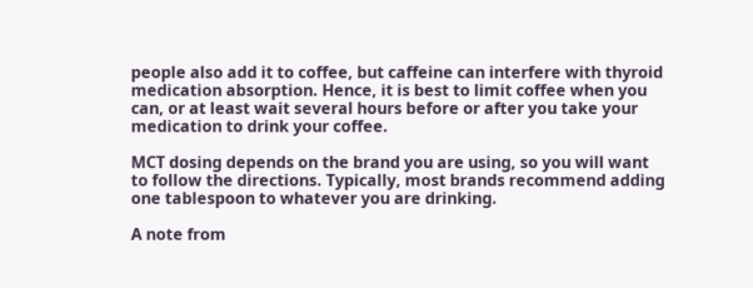people also add it to coffee, but caffeine can interfere with thyroid medication absorption. Hence, it is best to limit coffee when you can, or at least wait several hours before or after you take your medication to drink your coffee.

MCT dosing depends on the brand you are using, so you will want to follow the directions. Typically, most brands recommend adding one tablespoon to whatever you are drinking.

A note from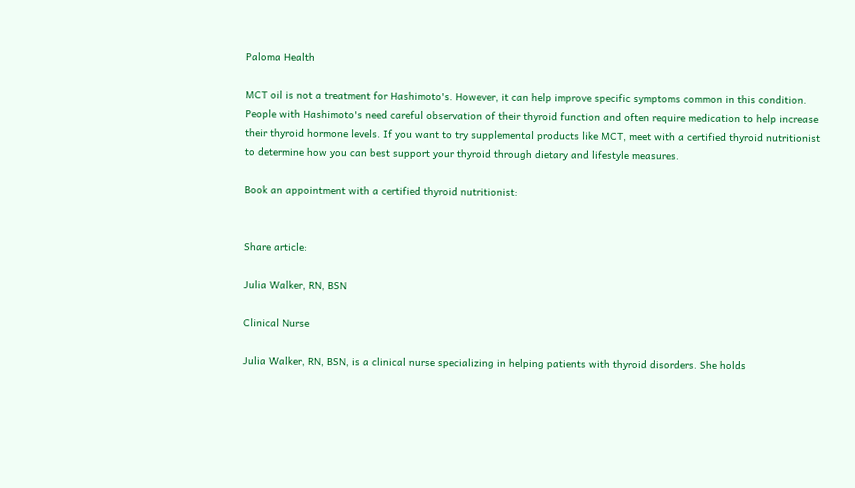Paloma Health

MCT oil is not a treatment for Hashimoto's. However, it can help improve specific symptoms common in this condition. People with Hashimoto's need careful observation of their thyroid function and often require medication to help increase their thyroid hormone levels. If you want to try supplemental products like MCT, meet with a certified thyroid nutritionist to determine how you can best support your thyroid through dietary and lifestyle measures.

Book an appointment with a certified thyroid nutritionist:


Share article:

Julia Walker, RN, BSN

Clinical Nurse

Julia Walker, RN, BSN, is a clinical nurse specializing in helping patients with thyroid disorders. She holds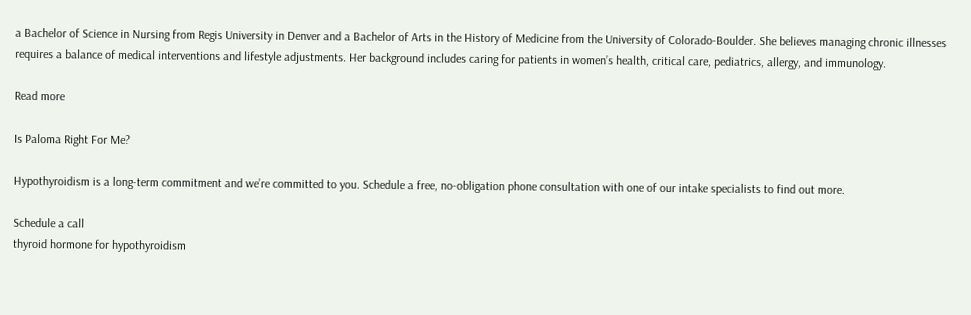a Bachelor of Science in Nursing from Regis University in Denver and a Bachelor of Arts in the History of Medicine from the University of Colorado-Boulder. She believes managing chronic illnesses requires a balance of medical interventions and lifestyle adjustments. Her background includes caring for patients in women’s health, critical care, pediatrics, allergy, and immunology.

Read more

Is Paloma Right For Me?

Hypothyroidism is a long-term commitment and we’re committed to you. Schedule a free, no-obligation phone consultation with one of our intake specialists to find out more.

Schedule a call
thyroid hormone for hypothyroidism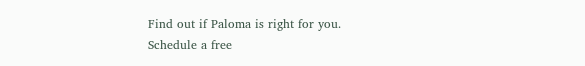Find out if Paloma is right for you. Schedule a free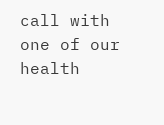call with one of our health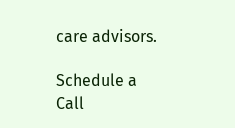care advisors.

Schedule a Call